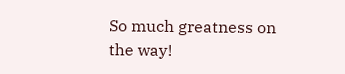So much greatness on the way!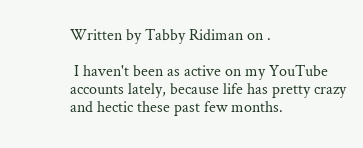Written by Tabby Ridiman on .

 I haven't been as active on my YouTube accounts lately, because life has pretty crazy and hectic these past few months.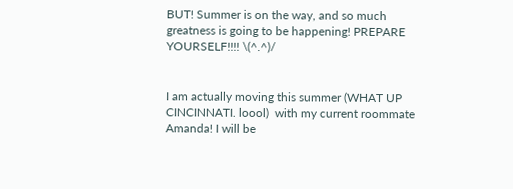BUT! Summer is on the way, and so much greatness is going to be happening! PREPARE YOURSELF!!!! \(^.^)/


I am actually moving this summer (WHAT UP CINCINNATI. loool)  with my current roommate Amanda! I will be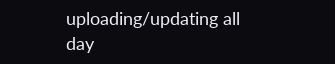uploading/updating all day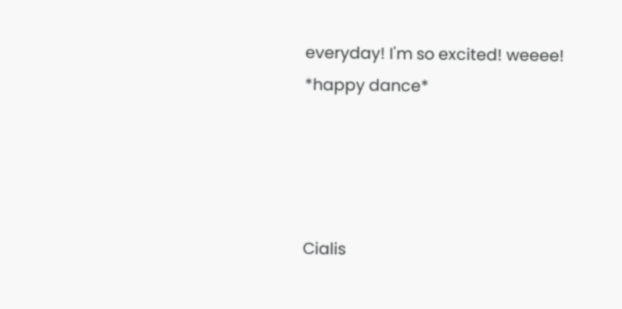everyday! I'm so excited! weeee! *happy dance*




Cialis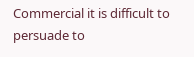Commercial it is difficult to persuade to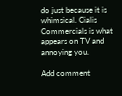do just because it is whimsical. Cialis Commercials is what appears on TV and annoying you.

Add comment